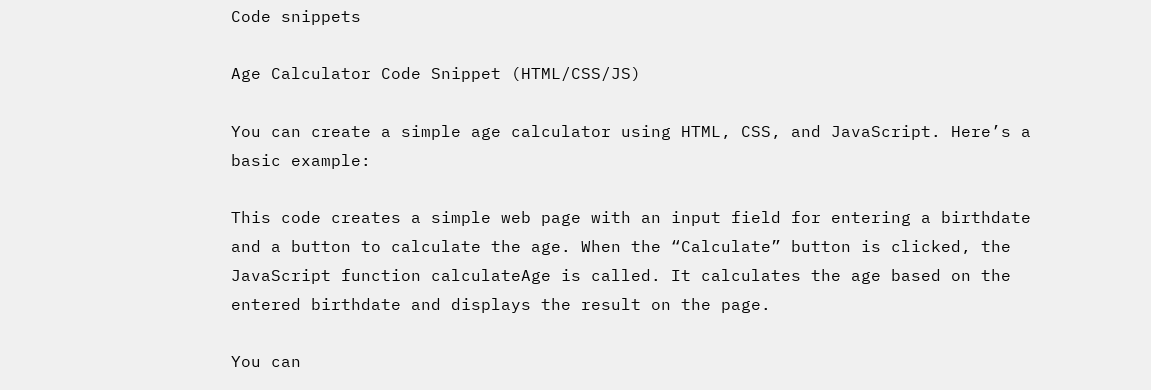Code snippets

Age Calculator Code Snippet (HTML/CSS/JS)

You can create a simple age calculator using HTML, CSS, and JavaScript. Here’s a basic example:

This code creates a simple web page with an input field for entering a birthdate and a button to calculate the age. When the “Calculate” button is clicked, the JavaScript function calculateAge is called. It calculates the age based on the entered birthdate and displays the result on the page.

You can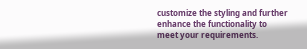customize the styling and further enhance the functionality to meet your requirements.